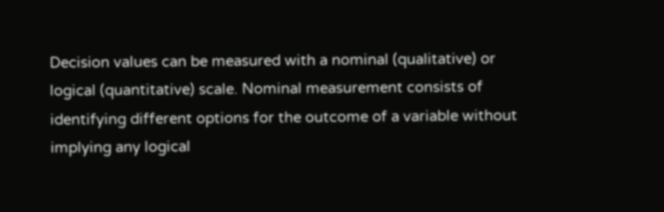Decision values can be measured with a nominal (qualitative) or logical (quantitative) scale. Nominal measurement consists of identifying different options for the outcome of a variable without implying any logical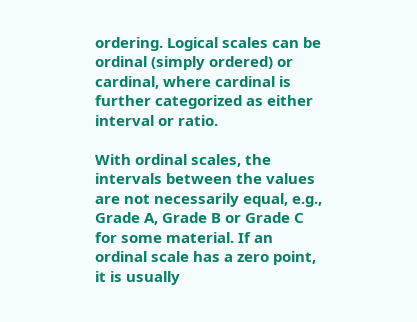ordering. Logical scales can be ordinal (simply ordered) or cardinal, where cardinal is further categorized as either interval or ratio.

With ordinal scales, the intervals between the values are not necessarily equal, e.g., Grade A, Grade B or Grade C for some material. If an ordinal scale has a zero point, it is usually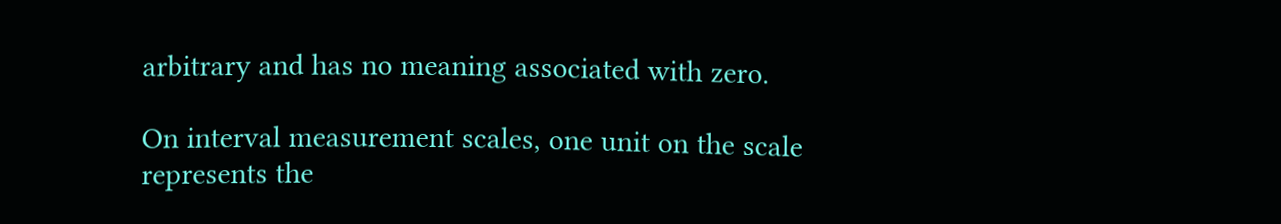arbitrary and has no meaning associated with zero.

On interval measurement scales, one unit on the scale represents the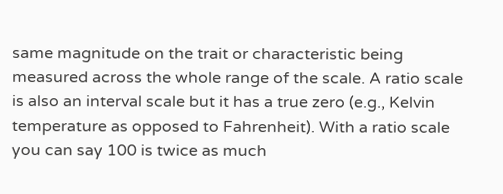same magnitude on the trait or characteristic being measured across the whole range of the scale. A ratio scale is also an interval scale but it has a true zero (e.g., Kelvin temperature as opposed to Fahrenheit). With a ratio scale you can say 100 is twice as much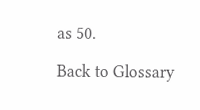as 50.

Back to Glossary